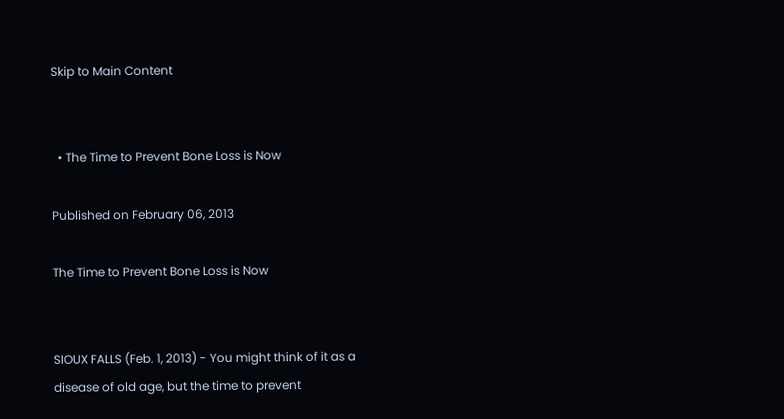Skip to Main Content


  • The Time to Prevent Bone Loss is Now

Published on February 06, 2013

The Time to Prevent Bone Loss is Now


SIOUX FALLS (Feb. 1, 2013) - You might think of it as a disease of old age, but the time to prevent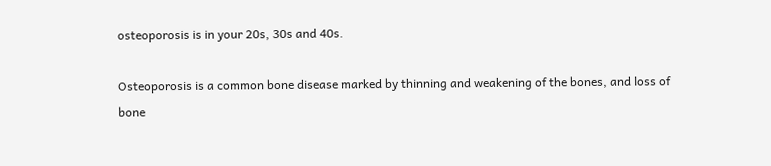osteoporosis is in your 20s, 30s and 40s.

Osteoporosis is a common bone disease marked by thinning and weakening of the bones, and loss of bone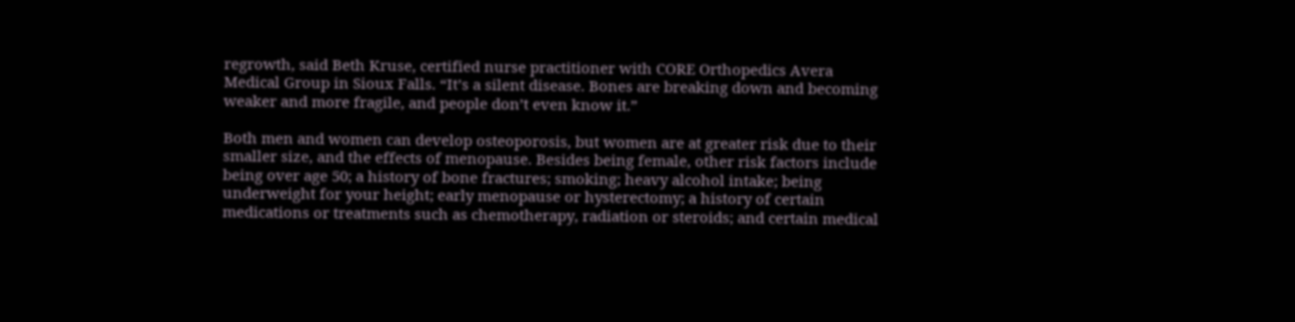regrowth, said Beth Kruse, certified nurse practitioner with CORE Orthopedics Avera Medical Group in Sioux Falls. “It’s a silent disease. Bones are breaking down and becoming weaker and more fragile, and people don’t even know it.”

Both men and women can develop osteoporosis, but women are at greater risk due to their smaller size, and the effects of menopause. Besides being female, other risk factors include being over age 50; a history of bone fractures; smoking; heavy alcohol intake; being underweight for your height; early menopause or hysterectomy; a history of certain medications or treatments such as chemotherapy, radiation or steroids; and certain medical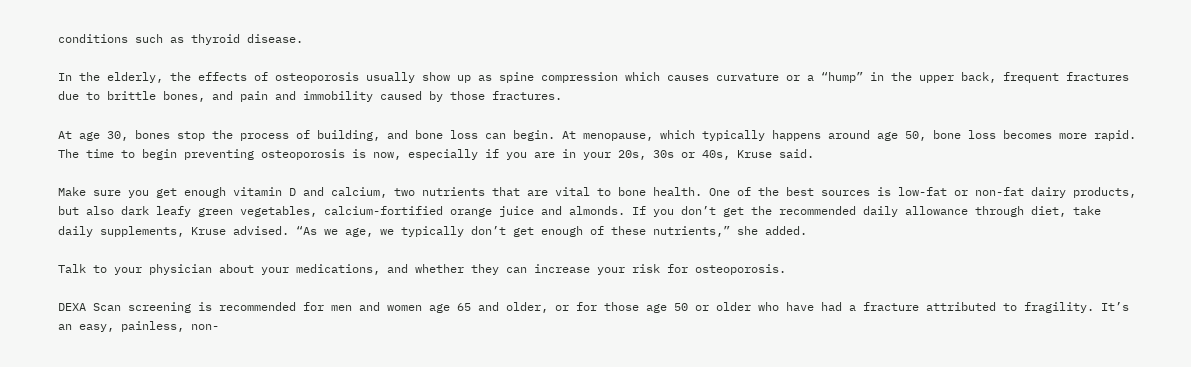conditions such as thyroid disease.

In the elderly, the effects of osteoporosis usually show up as spine compression which causes curvature or a “hump” in the upper back, frequent fractures due to brittle bones, and pain and immobility caused by those fractures.

At age 30, bones stop the process of building, and bone loss can begin. At menopause, which typically happens around age 50, bone loss becomes more rapid. The time to begin preventing osteoporosis is now, especially if you are in your 20s, 30s or 40s, Kruse said.

Make sure you get enough vitamin D and calcium, two nutrients that are vital to bone health. One of the best sources is low-fat or non-fat dairy products, but also dark leafy green vegetables, calcium-fortified orange juice and almonds. If you don’t get the recommended daily allowance through diet, take daily supplements, Kruse advised. “As we age, we typically don’t get enough of these nutrients,” she added.

Talk to your physician about your medications, and whether they can increase your risk for osteoporosis.

DEXA Scan screening is recommended for men and women age 65 and older, or for those age 50 or older who have had a fracture attributed to fragility. It’s an easy, painless, non-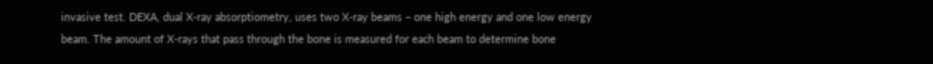invasive test. DEXA, dual X-ray absorptiometry, uses two X-ray beams – one high energy and one low energy beam. The amount of X-rays that pass through the bone is measured for each beam to determine bone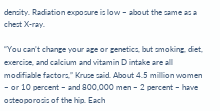density. Radiation exposure is low – about the same as a chest X-ray.

“You can’t change your age or genetics, but smoking, diet, exercise, and calcium and vitamin D intake are all modifiable factors,” Kruse said. About 4.5 million women – or 10 percent – and 800,000 men – 2 percent – have osteoporosis of the hip. Each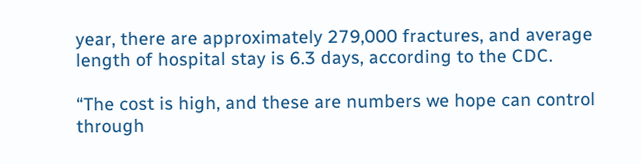year, there are approximately 279,000 fractures, and average length of hospital stay is 6.3 days, according to the CDC.

“The cost is high, and these are numbers we hope can control through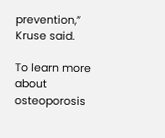prevention,” Kruse said.

To learn more about osteoporosis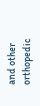and other orthopedic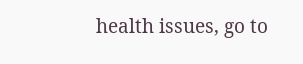health issues, go to